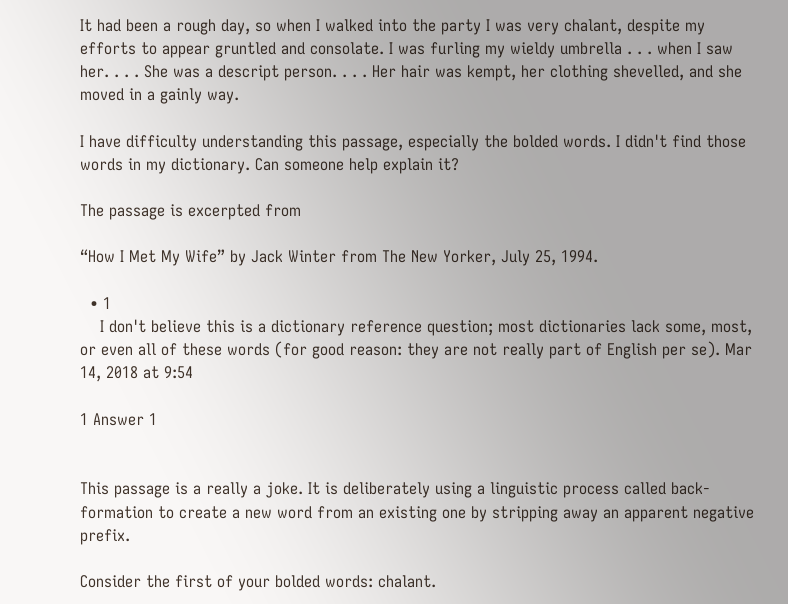It had been a rough day, so when I walked into the party I was very chalant, despite my efforts to appear gruntled and consolate. I was furling my wieldy umbrella . . . when I saw her. . . . She was a descript person. . . . Her hair was kempt, her clothing shevelled, and she moved in a gainly way.

I have difficulty understanding this passage, especially the bolded words. I didn't find those words in my dictionary. Can someone help explain it?

The passage is excerpted from

“How I Met My Wife” by Jack Winter from The New Yorker, July 25, 1994.

  • 1
    I don't believe this is a dictionary reference question; most dictionaries lack some, most, or even all of these words (for good reason: they are not really part of English per se). Mar 14, 2018 at 9:54

1 Answer 1


This passage is a really a joke. It is deliberately using a linguistic process called back-formation to create a new word from an existing one by stripping away an apparent negative prefix.

Consider the first of your bolded words: chalant.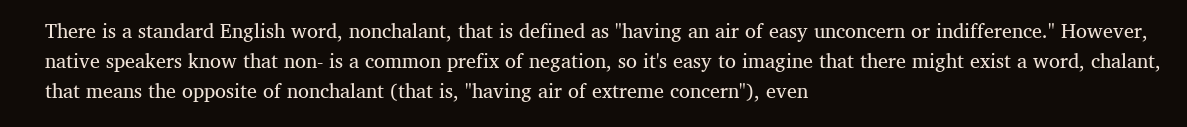There is a standard English word, nonchalant, that is defined as "having an air of easy unconcern or indifference." However, native speakers know that non- is a common prefix of negation, so it's easy to imagine that there might exist a word, chalant, that means the opposite of nonchalant (that is, "having air of extreme concern"), even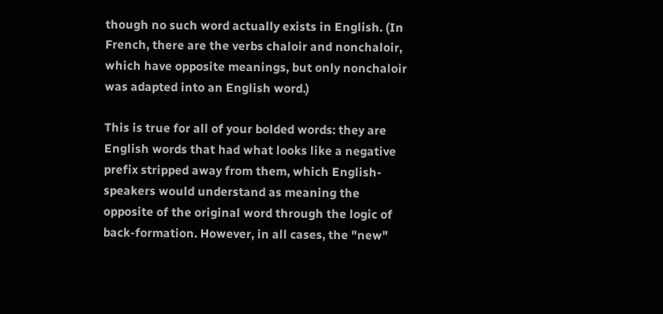though no such word actually exists in English. (In French, there are the verbs chaloir and nonchaloir, which have opposite meanings, but only nonchaloir was adapted into an English word.)

This is true for all of your bolded words: they are English words that had what looks like a negative prefix stripped away from them, which English-speakers would understand as meaning the opposite of the original word through the logic of back-formation. However, in all cases, the "new"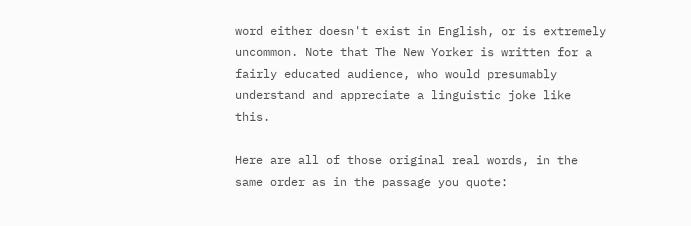word either doesn't exist in English, or is extremely uncommon. Note that The New Yorker is written for a fairly educated audience, who would presumably understand and appreciate a linguistic joke like this.

Here are all of those original real words, in the same order as in the passage you quote: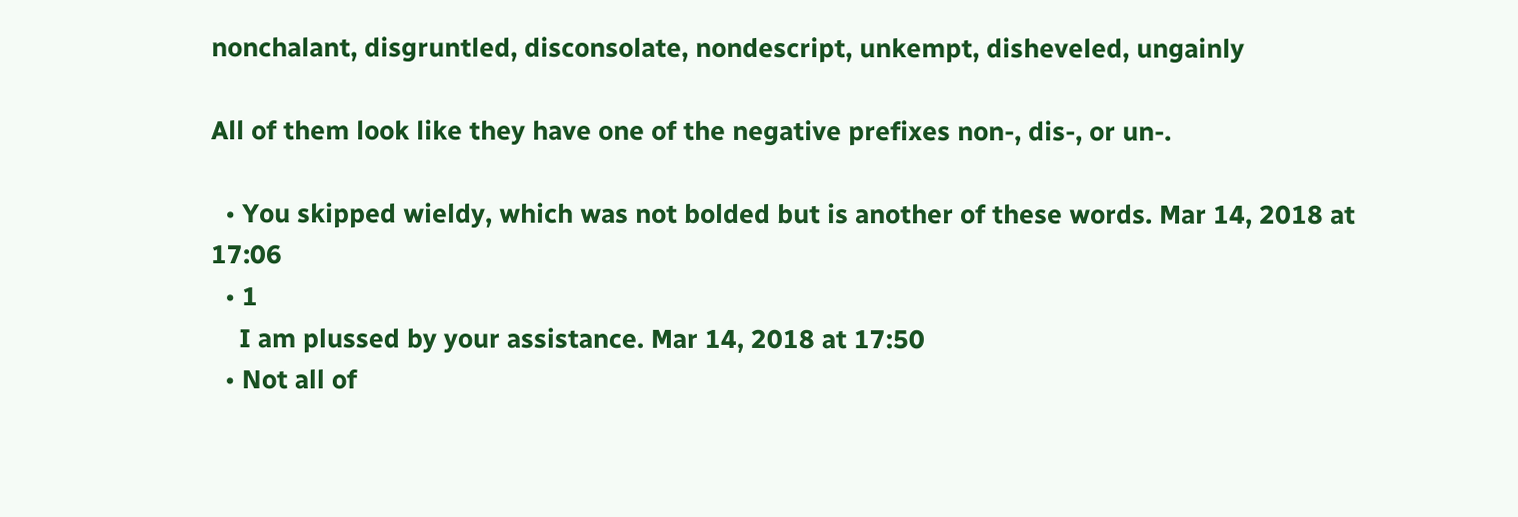nonchalant, disgruntled, disconsolate, nondescript, unkempt, disheveled, ungainly

All of them look like they have one of the negative prefixes non-, dis-, or un-.

  • You skipped wieldy, which was not bolded but is another of these words. Mar 14, 2018 at 17:06
  • 1
    I am plussed by your assistance. Mar 14, 2018 at 17:50
  • Not all of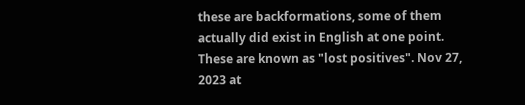these are backformations, some of them actually did exist in English at one point. These are known as "lost positives". Nov 27, 2023 at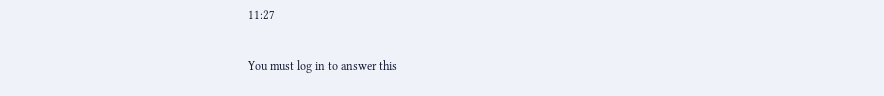11:27

You must log in to answer this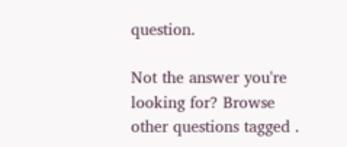question.

Not the answer you're looking for? Browse other questions tagged .